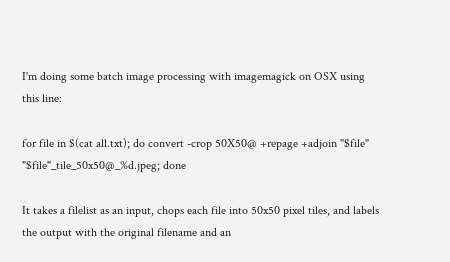I'm doing some batch image processing with imagemagick on OSX using this line:

for file in $(cat all.txt); do convert -crop 50X50@ +repage +adjoin "$file" "$file"_tile_50x50@_%d.jpeg; done

It takes a filelist as an input, chops each file into 50x50 pixel tiles, and labels the output with the original filename and an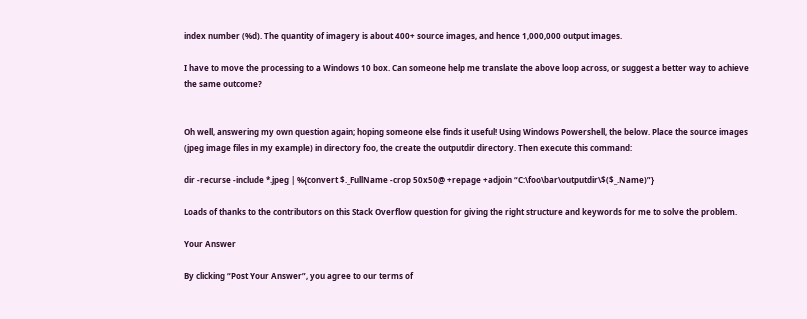index number (%d). The quantity of imagery is about 400+ source images, and hence 1,000,000 output images.

I have to move the processing to a Windows 10 box. Can someone help me translate the above loop across, or suggest a better way to achieve the same outcome?


Oh well, answering my own question again; hoping someone else finds it useful! Using Windows Powershell, the below. Place the source images (jpeg image files in my example) in directory foo, the create the outputdir directory. Then execute this command:

dir -recurse -include *.jpeg | %{convert $._FullName -crop 50x50@ +repage +adjoin “C:\foo\bar\outputdir\$($_.Name)”}

Loads of thanks to the contributors on this Stack Overflow question for giving the right structure and keywords for me to solve the problem.

Your Answer

By clicking “Post Your Answer”, you agree to our terms of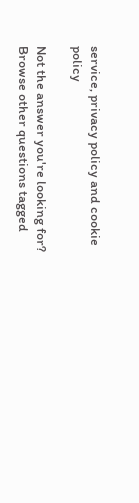service, privacy policy and cookie policy

Not the answer you're looking for? Browse other questions tagged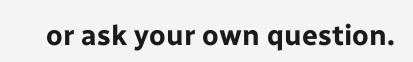or ask your own question.